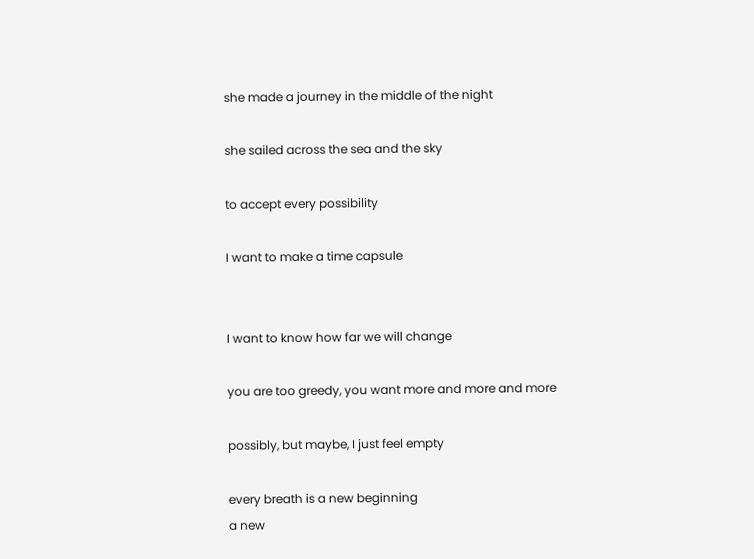she made a journey in the middle of the night

she sailed across the sea and the sky

to accept every possibility

I want to make a time capsule


I want to know how far we will change

you are too greedy, you want more and more and more

possibly, but maybe, I just feel empty

every breath is a new beginning
a new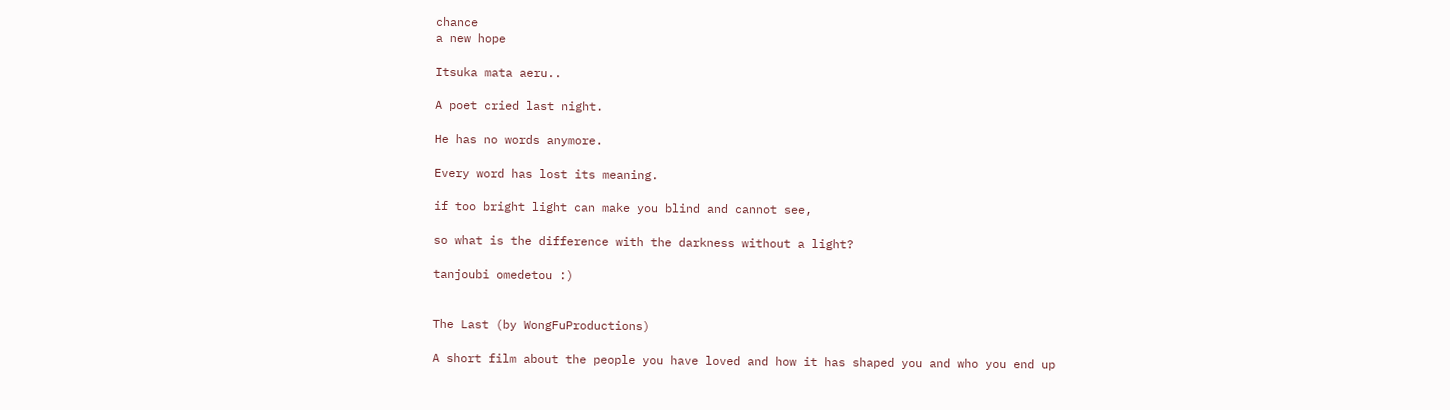chance
a new hope

Itsuka mata aeru..

A poet cried last night.

He has no words anymore.

Every word has lost its meaning.

if too bright light can make you blind and cannot see,

so what is the difference with the darkness without a light?

tanjoubi omedetou :)


The Last (by WongFuProductions)

A short film about the people you have loved and how it has shaped you and who you end up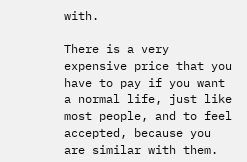with.

There is a very expensive price that you have to pay if you want a normal life, just like most people, and to feel accepted, because you are similar with them.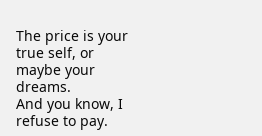The price is your true self, or maybe your dreams.
And you know, I refuse to pay.